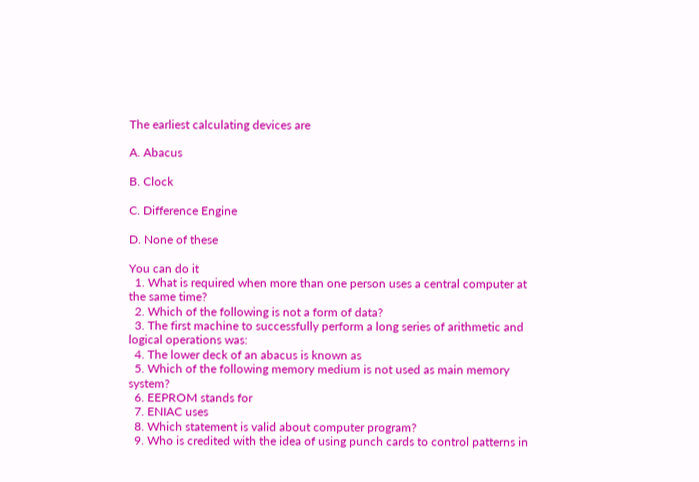The earliest calculating devices are

A. Abacus

B. Clock

C. Difference Engine

D. None of these

You can do it
  1. What is required when more than one person uses a central computer at the same time?
  2. Which of the following is not a form of data?
  3. The first machine to successfully perform a long series of arithmetic and logical operations was:
  4. The lower deck of an abacus is known as
  5. Which of the following memory medium is not used as main memory system?
  6. EEPROM stands for
  7. ENIAC uses
  8. Which statement is valid about computer program?
  9. Who is credited with the idea of using punch cards to control patterns in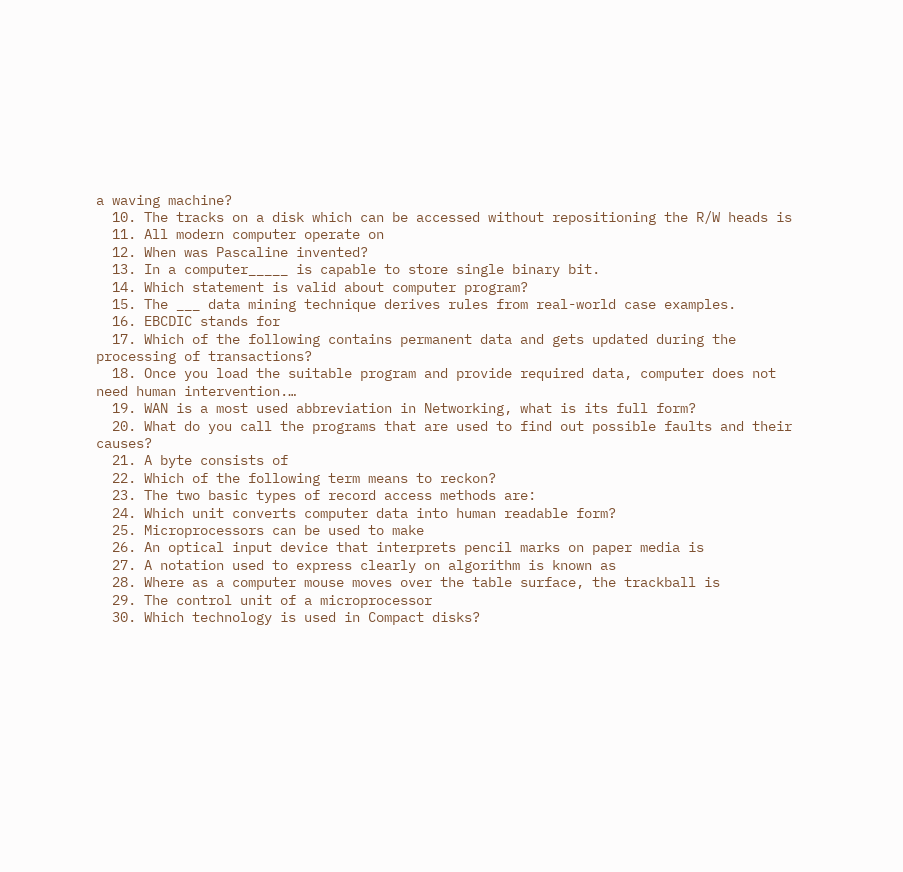a waving machine?
  10. The tracks on a disk which can be accessed without repositioning the R/W heads is
  11. All modern computer operate on
  12. When was Pascaline invented?
  13. In a computer_____ is capable to store single binary bit.
  14. Which statement is valid about computer program?
  15. The ___ data mining technique derives rules from real-world case examples.
  16. EBCDIC stands for
  17. Which of the following contains permanent data and gets updated during the processing of transactions?
  18. Once you load the suitable program and provide required data, computer does not need human intervention.…
  19. WAN is a most used abbreviation in Networking, what is its full form?
  20. What do you call the programs that are used to find out possible faults and their causes?
  21. A byte consists of
  22. Which of the following term means to reckon?
  23. The two basic types of record access methods are:
  24. Which unit converts computer data into human readable form?
  25. Microprocessors can be used to make
  26. An optical input device that interprets pencil marks on paper media is
  27. A notation used to express clearly on algorithm is known as
  28. Where as a computer mouse moves over the table surface, the trackball is
  29. The control unit of a microprocessor
  30. Which technology is used in Compact disks?